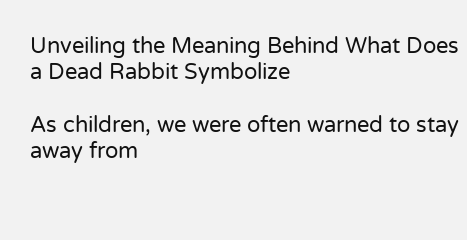Unveiling the Meaning Behind What Does a Dead Rabbit Symbolize

As children, we were often warned to stay away from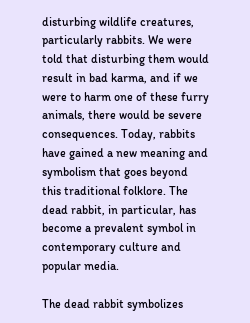disturbing wildlife creatures, particularly rabbits. We were told that disturbing them would result in bad karma, and if we were to harm one of these furry animals, there would be severe consequences. Today, rabbits have gained a new meaning and symbolism that goes beyond this traditional folklore. The dead rabbit, in particular, has become a prevalent symbol in contemporary culture and popular media.

The dead rabbit symbolizes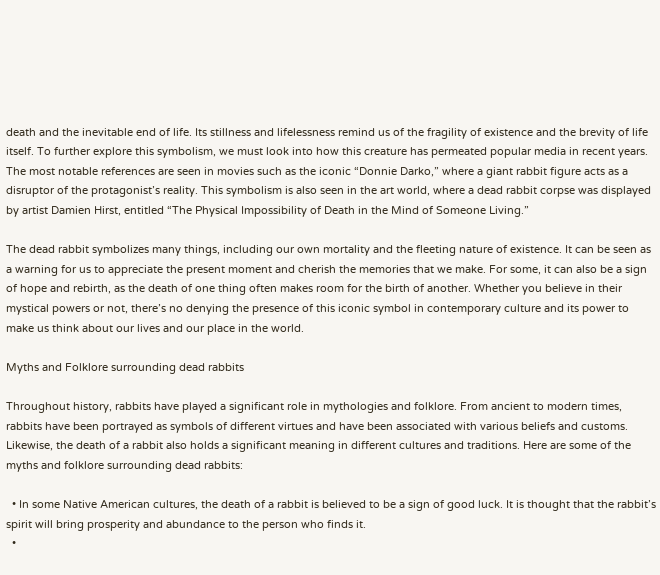death and the inevitable end of life. Its stillness and lifelessness remind us of the fragility of existence and the brevity of life itself. To further explore this symbolism, we must look into how this creature has permeated popular media in recent years. The most notable references are seen in movies such as the iconic “Donnie Darko,” where a giant rabbit figure acts as a disruptor of the protagonist’s reality. This symbolism is also seen in the art world, where a dead rabbit corpse was displayed by artist Damien Hirst, entitled “The Physical Impossibility of Death in the Mind of Someone Living.”

The dead rabbit symbolizes many things, including our own mortality and the fleeting nature of existence. It can be seen as a warning for us to appreciate the present moment and cherish the memories that we make. For some, it can also be a sign of hope and rebirth, as the death of one thing often makes room for the birth of another. Whether you believe in their mystical powers or not, there’s no denying the presence of this iconic symbol in contemporary culture and its power to make us think about our lives and our place in the world.

Myths and Folklore surrounding dead rabbits

Throughout history, rabbits have played a significant role in mythologies and folklore. From ancient to modern times, rabbits have been portrayed as symbols of different virtues and have been associated with various beliefs and customs. Likewise, the death of a rabbit also holds a significant meaning in different cultures and traditions. Here are some of the myths and folklore surrounding dead rabbits:

  • In some Native American cultures, the death of a rabbit is believed to be a sign of good luck. It is thought that the rabbit’s spirit will bring prosperity and abundance to the person who finds it.
  •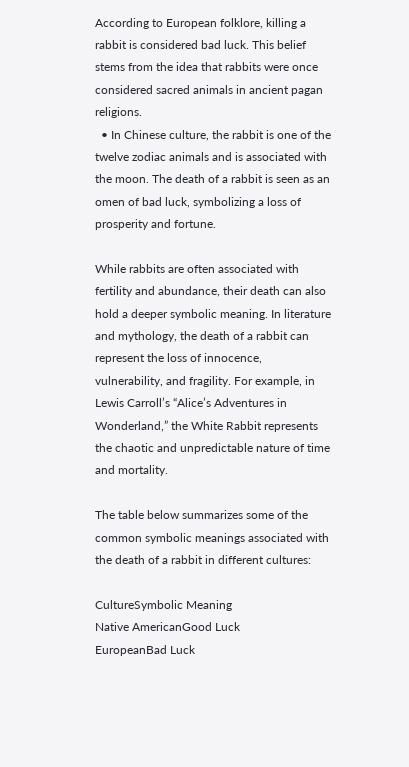According to European folklore, killing a rabbit is considered bad luck. This belief stems from the idea that rabbits were once considered sacred animals in ancient pagan religions.
  • In Chinese culture, the rabbit is one of the twelve zodiac animals and is associated with the moon. The death of a rabbit is seen as an omen of bad luck, symbolizing a loss of prosperity and fortune.

While rabbits are often associated with fertility and abundance, their death can also hold a deeper symbolic meaning. In literature and mythology, the death of a rabbit can represent the loss of innocence, vulnerability, and fragility. For example, in Lewis Carroll’s “Alice’s Adventures in Wonderland,” the White Rabbit represents the chaotic and unpredictable nature of time and mortality.

The table below summarizes some of the common symbolic meanings associated with the death of a rabbit in different cultures:

CultureSymbolic Meaning
Native AmericanGood Luck
EuropeanBad Luck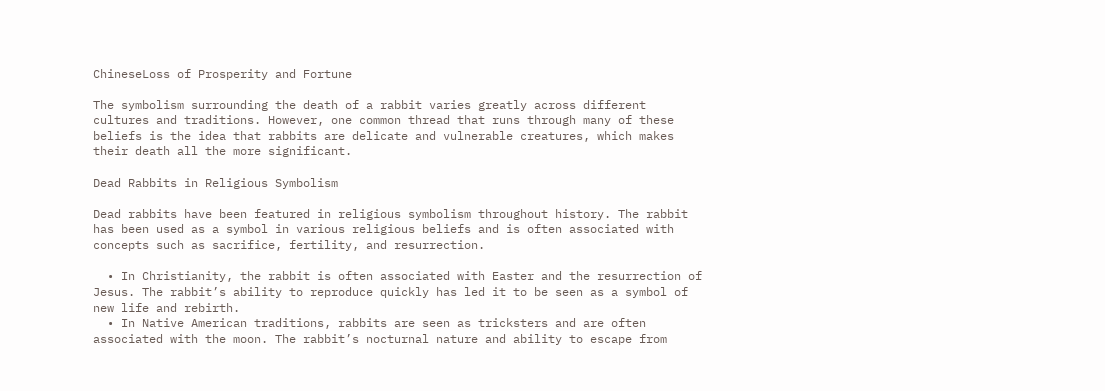ChineseLoss of Prosperity and Fortune

The symbolism surrounding the death of a rabbit varies greatly across different cultures and traditions. However, one common thread that runs through many of these beliefs is the idea that rabbits are delicate and vulnerable creatures, which makes their death all the more significant.

Dead Rabbits in Religious Symbolism

Dead rabbits have been featured in religious symbolism throughout history. The rabbit has been used as a symbol in various religious beliefs and is often associated with concepts such as sacrifice, fertility, and resurrection.

  • In Christianity, the rabbit is often associated with Easter and the resurrection of Jesus. The rabbit’s ability to reproduce quickly has led it to be seen as a symbol of new life and rebirth.
  • In Native American traditions, rabbits are seen as tricksters and are often associated with the moon. The rabbit’s nocturnal nature and ability to escape from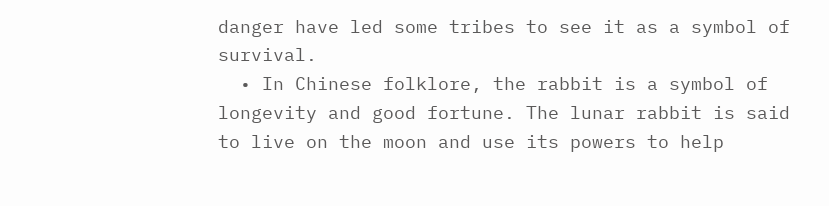danger have led some tribes to see it as a symbol of survival.
  • In Chinese folklore, the rabbit is a symbol of longevity and good fortune. The lunar rabbit is said to live on the moon and use its powers to help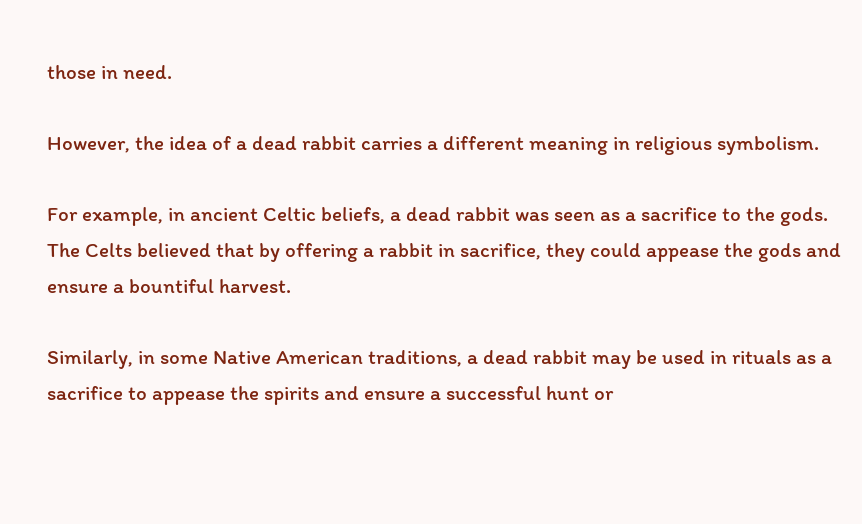those in need.

However, the idea of a dead rabbit carries a different meaning in religious symbolism.

For example, in ancient Celtic beliefs, a dead rabbit was seen as a sacrifice to the gods. The Celts believed that by offering a rabbit in sacrifice, they could appease the gods and ensure a bountiful harvest.

Similarly, in some Native American traditions, a dead rabbit may be used in rituals as a sacrifice to appease the spirits and ensure a successful hunt or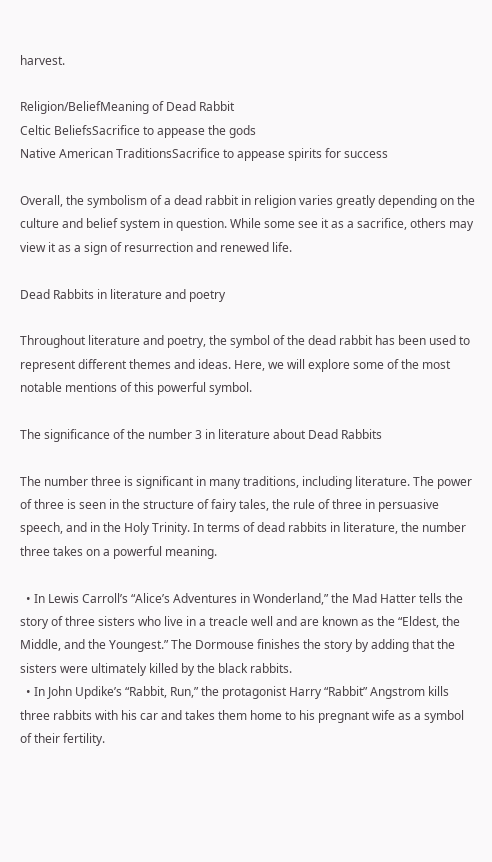harvest.

Religion/BeliefMeaning of Dead Rabbit
Celtic BeliefsSacrifice to appease the gods
Native American TraditionsSacrifice to appease spirits for success

Overall, the symbolism of a dead rabbit in religion varies greatly depending on the culture and belief system in question. While some see it as a sacrifice, others may view it as a sign of resurrection and renewed life.

Dead Rabbits in literature and poetry

Throughout literature and poetry, the symbol of the dead rabbit has been used to represent different themes and ideas. Here, we will explore some of the most notable mentions of this powerful symbol.

The significance of the number 3 in literature about Dead Rabbits

The number three is significant in many traditions, including literature. The power of three is seen in the structure of fairy tales, the rule of three in persuasive speech, and in the Holy Trinity. In terms of dead rabbits in literature, the number three takes on a powerful meaning.

  • In Lewis Carroll’s “Alice’s Adventures in Wonderland,” the Mad Hatter tells the story of three sisters who live in a treacle well and are known as the “Eldest, the Middle, and the Youngest.” The Dormouse finishes the story by adding that the sisters were ultimately killed by the black rabbits.
  • In John Updike’s “Rabbit, Run,” the protagonist Harry “Rabbit” Angstrom kills three rabbits with his car and takes them home to his pregnant wife as a symbol of their fertility.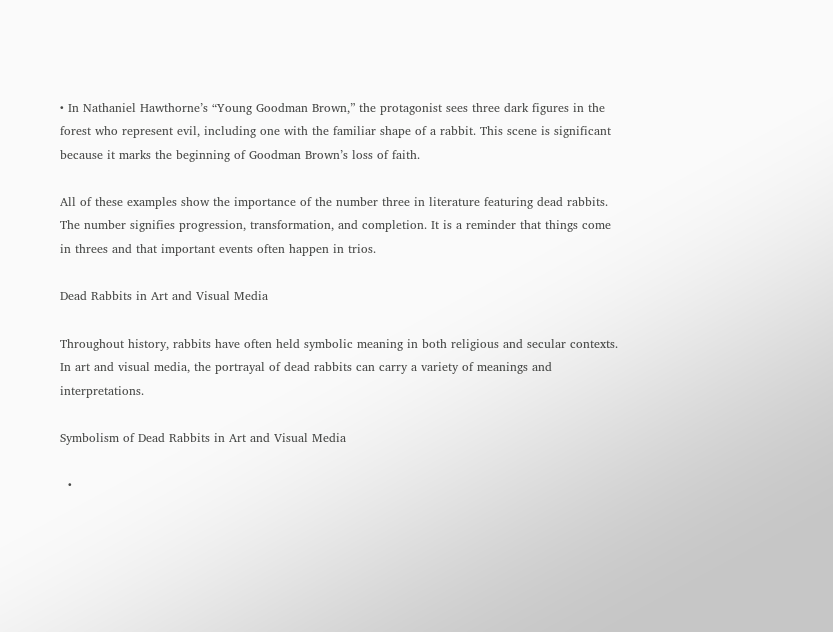• In Nathaniel Hawthorne’s “Young Goodman Brown,” the protagonist sees three dark figures in the forest who represent evil, including one with the familiar shape of a rabbit. This scene is significant because it marks the beginning of Goodman Brown’s loss of faith.

All of these examples show the importance of the number three in literature featuring dead rabbits. The number signifies progression, transformation, and completion. It is a reminder that things come in threes and that important events often happen in trios.

Dead Rabbits in Art and Visual Media

Throughout history, rabbits have often held symbolic meaning in both religious and secular contexts. In art and visual media, the portrayal of dead rabbits can carry a variety of meanings and interpretations.

Symbolism of Dead Rabbits in Art and Visual Media

  •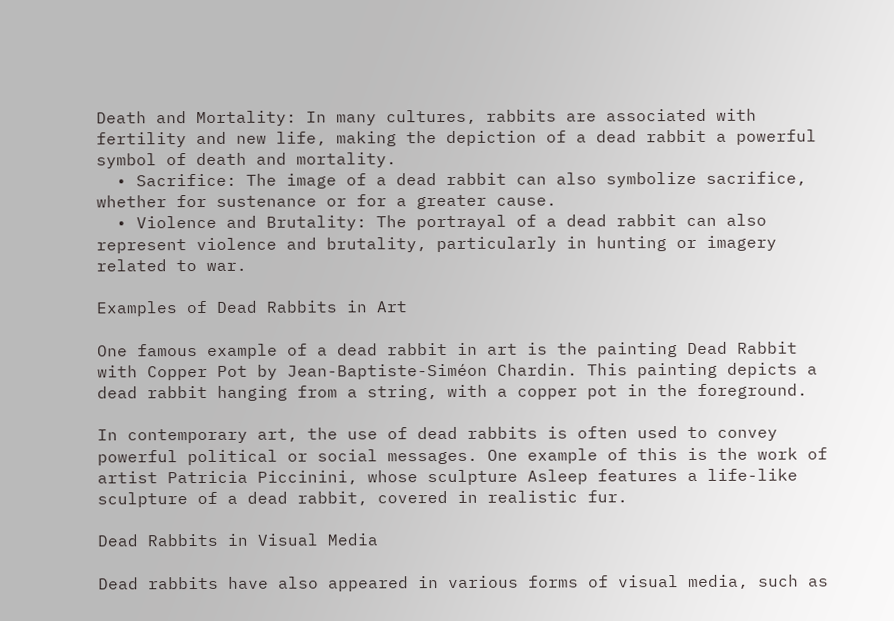Death and Mortality: In many cultures, rabbits are associated with fertility and new life, making the depiction of a dead rabbit a powerful symbol of death and mortality.
  • Sacrifice: The image of a dead rabbit can also symbolize sacrifice, whether for sustenance or for a greater cause.
  • Violence and Brutality: The portrayal of a dead rabbit can also represent violence and brutality, particularly in hunting or imagery related to war.

Examples of Dead Rabbits in Art

One famous example of a dead rabbit in art is the painting Dead Rabbit with Copper Pot by Jean-Baptiste-Siméon Chardin. This painting depicts a dead rabbit hanging from a string, with a copper pot in the foreground.

In contemporary art, the use of dead rabbits is often used to convey powerful political or social messages. One example of this is the work of artist Patricia Piccinini, whose sculpture Asleep features a life-like sculpture of a dead rabbit, covered in realistic fur.

Dead Rabbits in Visual Media

Dead rabbits have also appeared in various forms of visual media, such as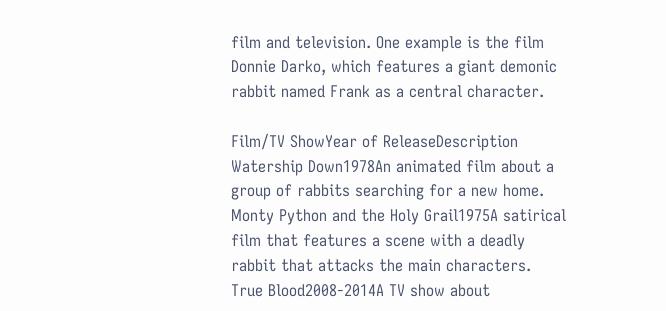film and television. One example is the film Donnie Darko, which features a giant demonic rabbit named Frank as a central character.

Film/TV ShowYear of ReleaseDescription
Watership Down1978An animated film about a group of rabbits searching for a new home.
Monty Python and the Holy Grail1975A satirical film that features a scene with a deadly rabbit that attacks the main characters.
True Blood2008-2014A TV show about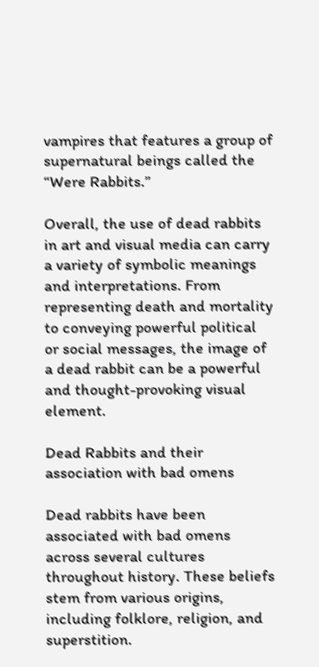vampires that features a group of supernatural beings called the “Were Rabbits.”

Overall, the use of dead rabbits in art and visual media can carry a variety of symbolic meanings and interpretations. From representing death and mortality to conveying powerful political or social messages, the image of a dead rabbit can be a powerful and thought-provoking visual element.

Dead Rabbits and their association with bad omens

Dead rabbits have been associated with bad omens across several cultures throughout history. These beliefs stem from various origins, including folklore, religion, and superstition.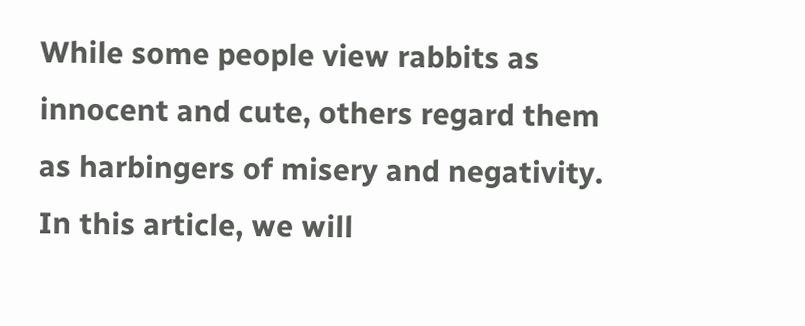While some people view rabbits as innocent and cute, others regard them as harbingers of misery and negativity. In this article, we will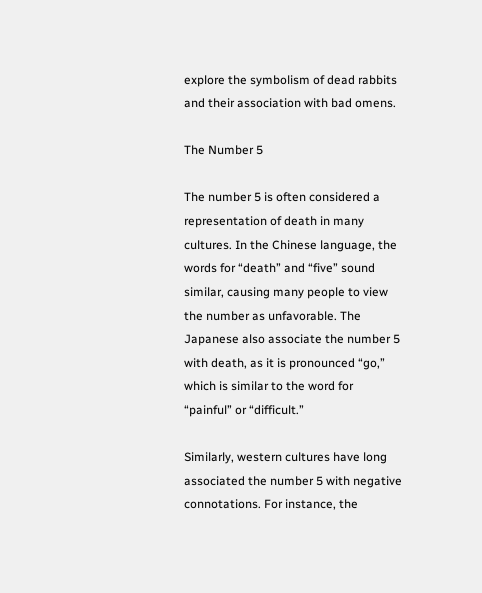explore the symbolism of dead rabbits and their association with bad omens.

The Number 5

The number 5 is often considered a representation of death in many cultures. In the Chinese language, the words for “death” and “five” sound similar, causing many people to view the number as unfavorable. The Japanese also associate the number 5 with death, as it is pronounced “go,” which is similar to the word for “painful” or “difficult.”

Similarly, western cultures have long associated the number 5 with negative connotations. For instance, the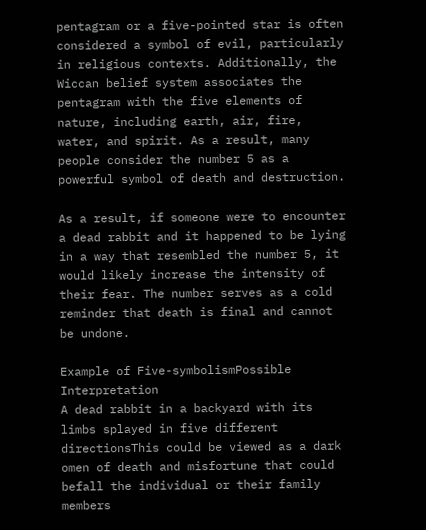pentagram or a five-pointed star is often considered a symbol of evil, particularly in religious contexts. Additionally, the Wiccan belief system associates the pentagram with the five elements of nature, including earth, air, fire, water, and spirit. As a result, many people consider the number 5 as a powerful symbol of death and destruction.

As a result, if someone were to encounter a dead rabbit and it happened to be lying in a way that resembled the number 5, it would likely increase the intensity of their fear. The number serves as a cold reminder that death is final and cannot be undone.

Example of Five-symbolismPossible Interpretation
A dead rabbit in a backyard with its limbs splayed in five different directionsThis could be viewed as a dark omen of death and misfortune that could befall the individual or their family members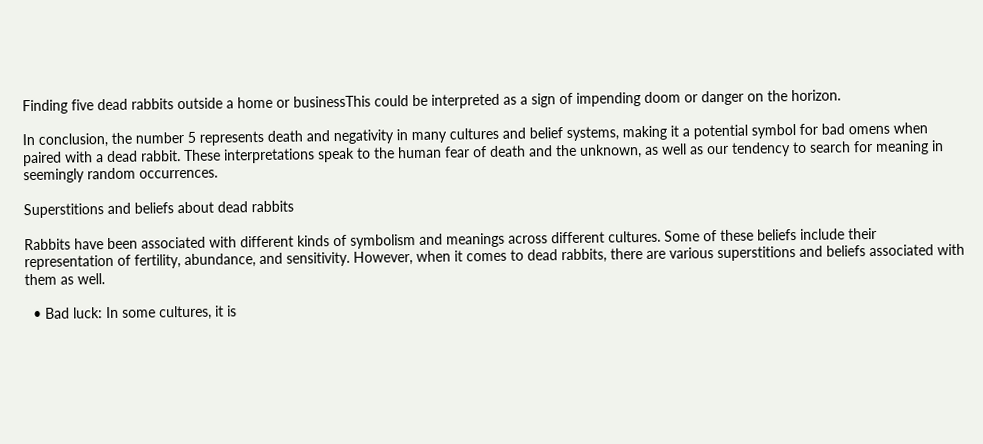Finding five dead rabbits outside a home or businessThis could be interpreted as a sign of impending doom or danger on the horizon.

In conclusion, the number 5 represents death and negativity in many cultures and belief systems, making it a potential symbol for bad omens when paired with a dead rabbit. These interpretations speak to the human fear of death and the unknown, as well as our tendency to search for meaning in seemingly random occurrences.

Superstitions and beliefs about dead rabbits

Rabbits have been associated with different kinds of symbolism and meanings across different cultures. Some of these beliefs include their representation of fertility, abundance, and sensitivity. However, when it comes to dead rabbits, there are various superstitions and beliefs associated with them as well.

  • Bad luck: In some cultures, it is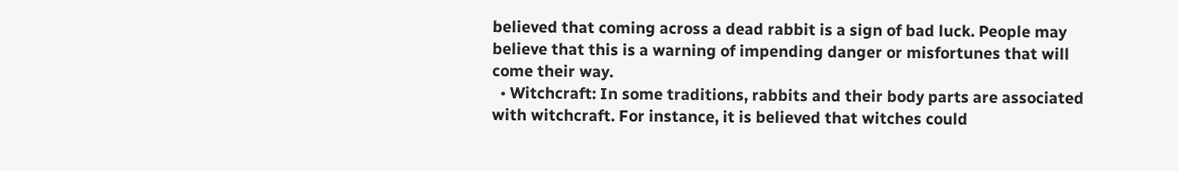believed that coming across a dead rabbit is a sign of bad luck. People may believe that this is a warning of impending danger or misfortunes that will come their way.
  • Witchcraft: In some traditions, rabbits and their body parts are associated with witchcraft. For instance, it is believed that witches could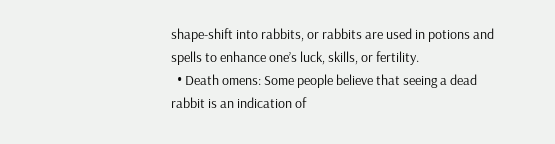shape-shift into rabbits, or rabbits are used in potions and spells to enhance one’s luck, skills, or fertility.
  • Death omens: Some people believe that seeing a dead rabbit is an indication of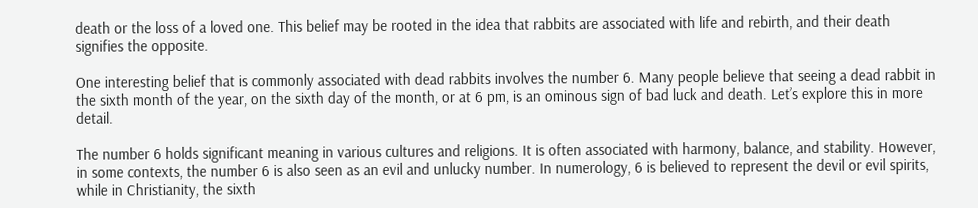death or the loss of a loved one. This belief may be rooted in the idea that rabbits are associated with life and rebirth, and their death signifies the opposite.

One interesting belief that is commonly associated with dead rabbits involves the number 6. Many people believe that seeing a dead rabbit in the sixth month of the year, on the sixth day of the month, or at 6 pm, is an ominous sign of bad luck and death. Let’s explore this in more detail.

The number 6 holds significant meaning in various cultures and religions. It is often associated with harmony, balance, and stability. However, in some contexts, the number 6 is also seen as an evil and unlucky number. In numerology, 6 is believed to represent the devil or evil spirits, while in Christianity, the sixth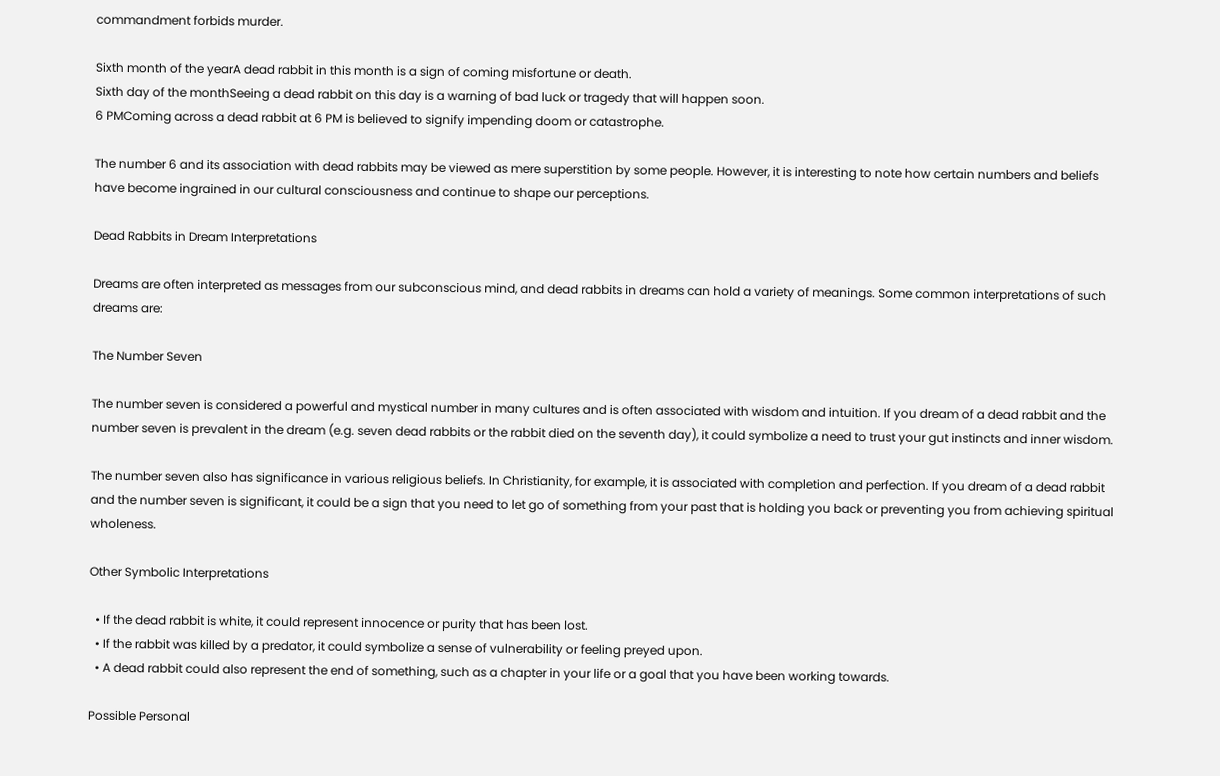commandment forbids murder.

Sixth month of the yearA dead rabbit in this month is a sign of coming misfortune or death.
Sixth day of the monthSeeing a dead rabbit on this day is a warning of bad luck or tragedy that will happen soon.
6 PMComing across a dead rabbit at 6 PM is believed to signify impending doom or catastrophe.

The number 6 and its association with dead rabbits may be viewed as mere superstition by some people. However, it is interesting to note how certain numbers and beliefs have become ingrained in our cultural consciousness and continue to shape our perceptions.

Dead Rabbits in Dream Interpretations

Dreams are often interpreted as messages from our subconscious mind, and dead rabbits in dreams can hold a variety of meanings. Some common interpretations of such dreams are:

The Number Seven

The number seven is considered a powerful and mystical number in many cultures and is often associated with wisdom and intuition. If you dream of a dead rabbit and the number seven is prevalent in the dream (e.g. seven dead rabbits or the rabbit died on the seventh day), it could symbolize a need to trust your gut instincts and inner wisdom.

The number seven also has significance in various religious beliefs. In Christianity, for example, it is associated with completion and perfection. If you dream of a dead rabbit and the number seven is significant, it could be a sign that you need to let go of something from your past that is holding you back or preventing you from achieving spiritual wholeness.

Other Symbolic Interpretations

  • If the dead rabbit is white, it could represent innocence or purity that has been lost.
  • If the rabbit was killed by a predator, it could symbolize a sense of vulnerability or feeling preyed upon.
  • A dead rabbit could also represent the end of something, such as a chapter in your life or a goal that you have been working towards.

Possible Personal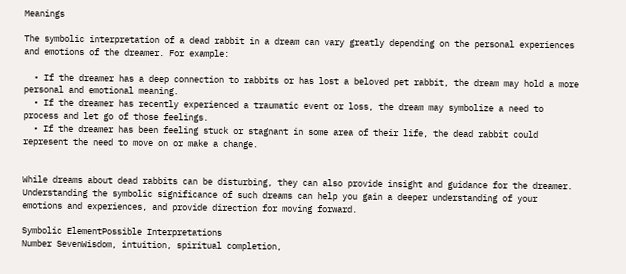Meanings

The symbolic interpretation of a dead rabbit in a dream can vary greatly depending on the personal experiences and emotions of the dreamer. For example:

  • If the dreamer has a deep connection to rabbits or has lost a beloved pet rabbit, the dream may hold a more personal and emotional meaning.
  • If the dreamer has recently experienced a traumatic event or loss, the dream may symbolize a need to process and let go of those feelings.
  • If the dreamer has been feeling stuck or stagnant in some area of their life, the dead rabbit could represent the need to move on or make a change.


While dreams about dead rabbits can be disturbing, they can also provide insight and guidance for the dreamer. Understanding the symbolic significance of such dreams can help you gain a deeper understanding of your emotions and experiences, and provide direction for moving forward.

Symbolic ElementPossible Interpretations
Number SevenWisdom, intuition, spiritual completion,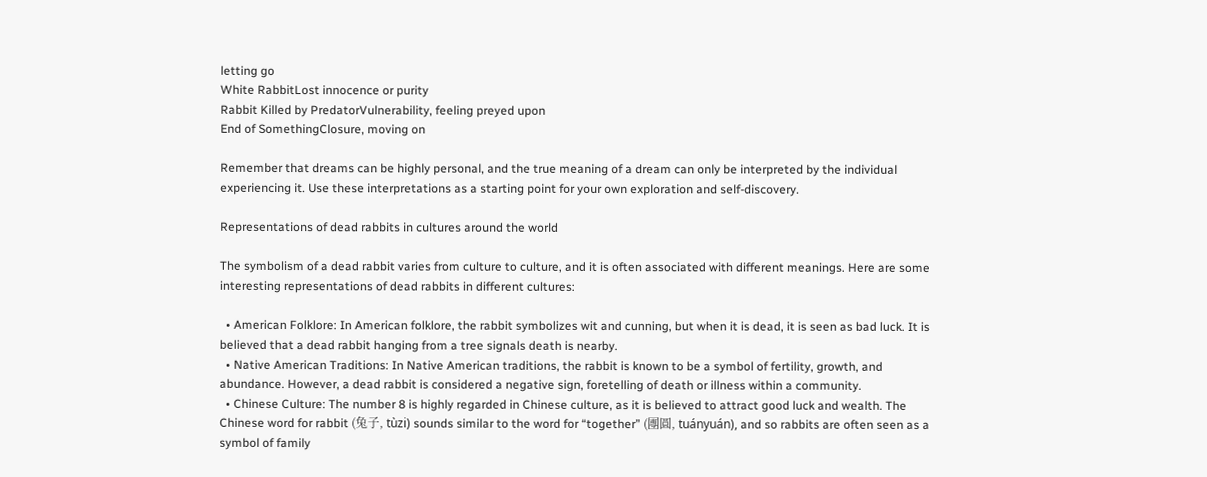letting go
White RabbitLost innocence or purity
Rabbit Killed by PredatorVulnerability, feeling preyed upon
End of SomethingClosure, moving on

Remember that dreams can be highly personal, and the true meaning of a dream can only be interpreted by the individual experiencing it. Use these interpretations as a starting point for your own exploration and self-discovery.

Representations of dead rabbits in cultures around the world

The symbolism of a dead rabbit varies from culture to culture, and it is often associated with different meanings. Here are some interesting representations of dead rabbits in different cultures:

  • American Folklore: In American folklore, the rabbit symbolizes wit and cunning, but when it is dead, it is seen as bad luck. It is believed that a dead rabbit hanging from a tree signals death is nearby.
  • Native American Traditions: In Native American traditions, the rabbit is known to be a symbol of fertility, growth, and abundance. However, a dead rabbit is considered a negative sign, foretelling of death or illness within a community.
  • Chinese Culture: The number 8 is highly regarded in Chinese culture, as it is believed to attract good luck and wealth. The Chinese word for rabbit (兔子, tùzi) sounds similar to the word for “together” (團圓, tuányuán), and so rabbits are often seen as a symbol of family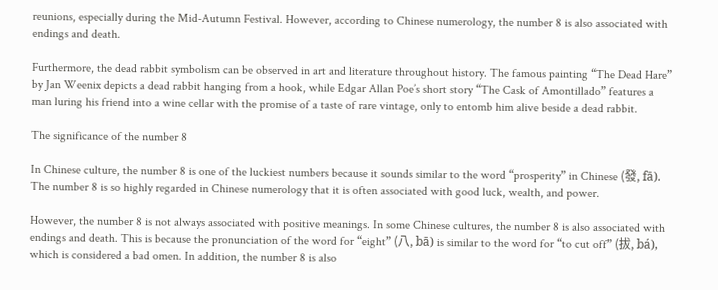reunions, especially during the Mid-Autumn Festival. However, according to Chinese numerology, the number 8 is also associated with endings and death.

Furthermore, the dead rabbit symbolism can be observed in art and literature throughout history. The famous painting “The Dead Hare” by Jan Weenix depicts a dead rabbit hanging from a hook, while Edgar Allan Poe’s short story “The Cask of Amontillado” features a man luring his friend into a wine cellar with the promise of a taste of rare vintage, only to entomb him alive beside a dead rabbit.

The significance of the number 8

In Chinese culture, the number 8 is one of the luckiest numbers because it sounds similar to the word “prosperity” in Chinese (發, fā). The number 8 is so highly regarded in Chinese numerology that it is often associated with good luck, wealth, and power.

However, the number 8 is not always associated with positive meanings. In some Chinese cultures, the number 8 is also associated with endings and death. This is because the pronunciation of the word for “eight” (八, bā) is similar to the word for “to cut off” (拔, bá), which is considered a bad omen. In addition, the number 8 is also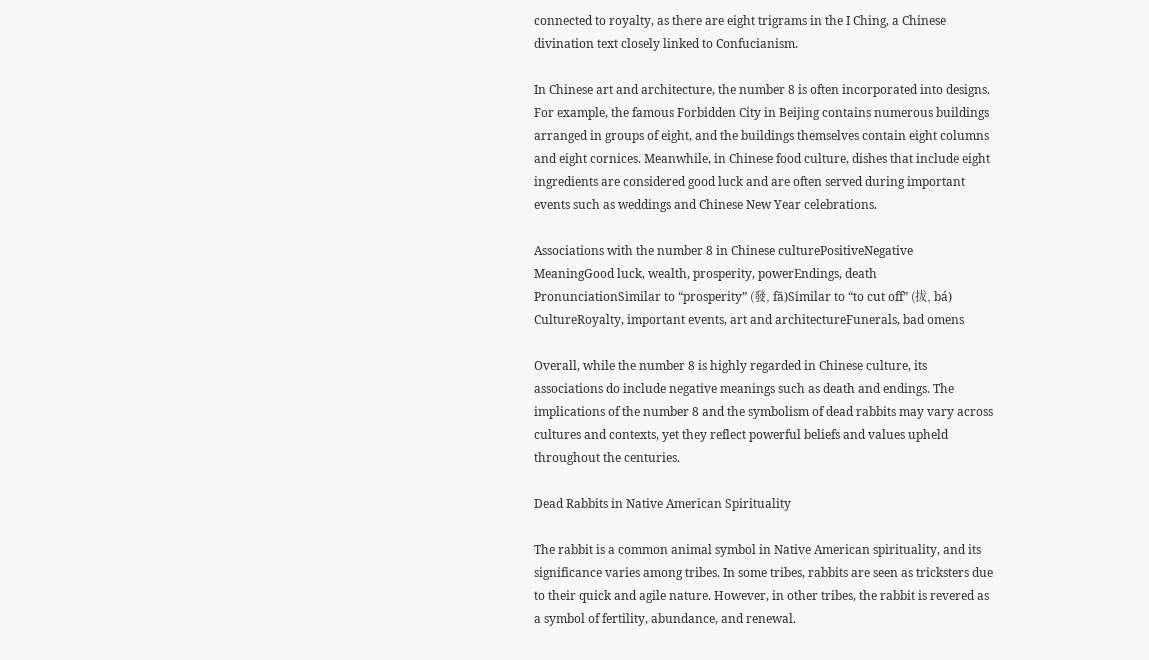connected to royalty, as there are eight trigrams in the I Ching, a Chinese divination text closely linked to Confucianism.

In Chinese art and architecture, the number 8 is often incorporated into designs. For example, the famous Forbidden City in Beijing contains numerous buildings arranged in groups of eight, and the buildings themselves contain eight columns and eight cornices. Meanwhile, in Chinese food culture, dishes that include eight ingredients are considered good luck and are often served during important events such as weddings and Chinese New Year celebrations.

Associations with the number 8 in Chinese culturePositiveNegative
MeaningGood luck, wealth, prosperity, powerEndings, death
PronunciationSimilar to “prosperity” (發, fā)Similar to “to cut off” (拔, bá)
CultureRoyalty, important events, art and architectureFunerals, bad omens

Overall, while the number 8 is highly regarded in Chinese culture, its associations do include negative meanings such as death and endings. The implications of the number 8 and the symbolism of dead rabbits may vary across cultures and contexts, yet they reflect powerful beliefs and values upheld throughout the centuries.

Dead Rabbits in Native American Spirituality

The rabbit is a common animal symbol in Native American spirituality, and its significance varies among tribes. In some tribes, rabbits are seen as tricksters due to their quick and agile nature. However, in other tribes, the rabbit is revered as a symbol of fertility, abundance, and renewal.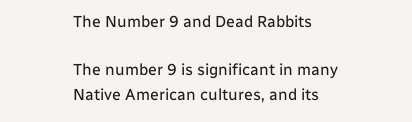The Number 9 and Dead Rabbits

The number 9 is significant in many Native American cultures, and its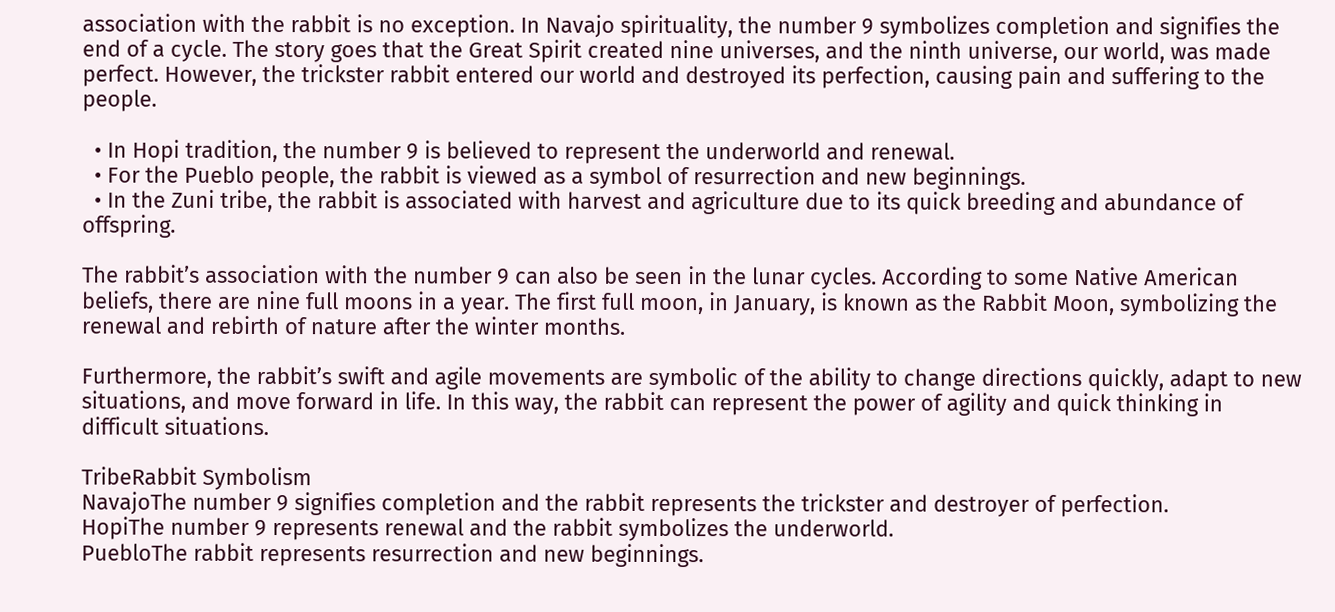association with the rabbit is no exception. In Navajo spirituality, the number 9 symbolizes completion and signifies the end of a cycle. The story goes that the Great Spirit created nine universes, and the ninth universe, our world, was made perfect. However, the trickster rabbit entered our world and destroyed its perfection, causing pain and suffering to the people.

  • In Hopi tradition, the number 9 is believed to represent the underworld and renewal.
  • For the Pueblo people, the rabbit is viewed as a symbol of resurrection and new beginnings.
  • In the Zuni tribe, the rabbit is associated with harvest and agriculture due to its quick breeding and abundance of offspring.

The rabbit’s association with the number 9 can also be seen in the lunar cycles. According to some Native American beliefs, there are nine full moons in a year. The first full moon, in January, is known as the Rabbit Moon, symbolizing the renewal and rebirth of nature after the winter months.

Furthermore, the rabbit’s swift and agile movements are symbolic of the ability to change directions quickly, adapt to new situations, and move forward in life. In this way, the rabbit can represent the power of agility and quick thinking in difficult situations.

TribeRabbit Symbolism
NavajoThe number 9 signifies completion and the rabbit represents the trickster and destroyer of perfection.
HopiThe number 9 represents renewal and the rabbit symbolizes the underworld.
PuebloThe rabbit represents resurrection and new beginnings.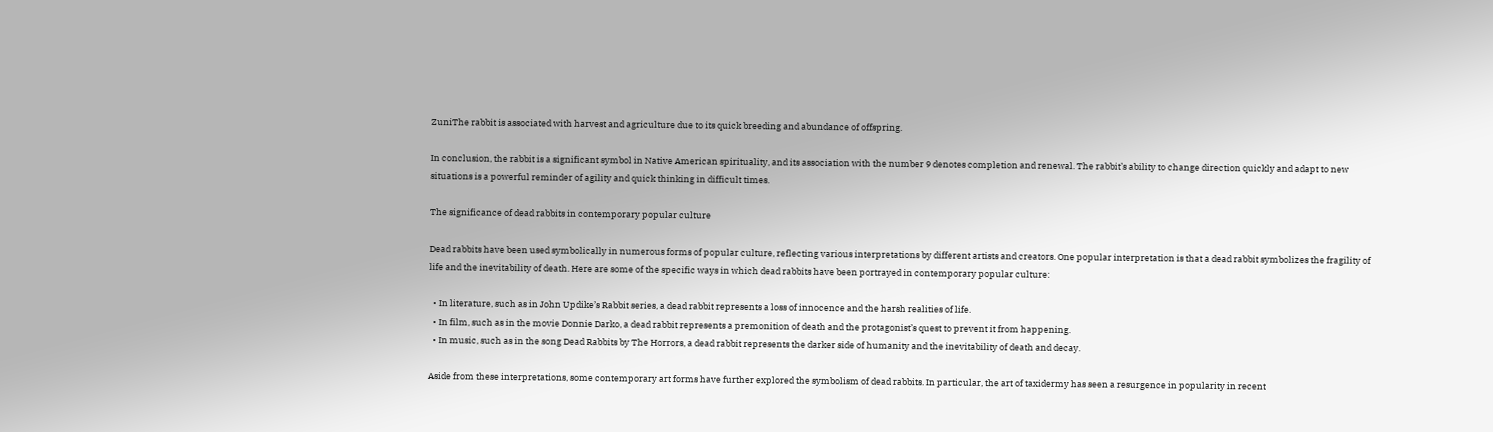ZuniThe rabbit is associated with harvest and agriculture due to its quick breeding and abundance of offspring.

In conclusion, the rabbit is a significant symbol in Native American spirituality, and its association with the number 9 denotes completion and renewal. The rabbit’s ability to change direction quickly and adapt to new situations is a powerful reminder of agility and quick thinking in difficult times.

The significance of dead rabbits in contemporary popular culture

Dead rabbits have been used symbolically in numerous forms of popular culture, reflecting various interpretations by different artists and creators. One popular interpretation is that a dead rabbit symbolizes the fragility of life and the inevitability of death. Here are some of the specific ways in which dead rabbits have been portrayed in contemporary popular culture:

  • In literature, such as in John Updike’s Rabbit series, a dead rabbit represents a loss of innocence and the harsh realities of life.
  • In film, such as in the movie Donnie Darko, a dead rabbit represents a premonition of death and the protagonist’s quest to prevent it from happening.
  • In music, such as in the song Dead Rabbits by The Horrors, a dead rabbit represents the darker side of humanity and the inevitability of death and decay.

Aside from these interpretations, some contemporary art forms have further explored the symbolism of dead rabbits. In particular, the art of taxidermy has seen a resurgence in popularity in recent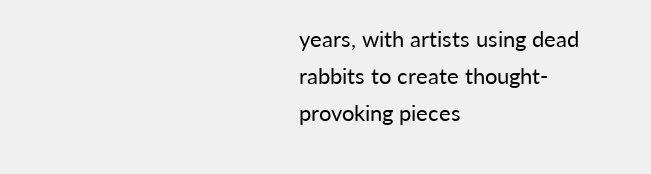years, with artists using dead rabbits to create thought-provoking pieces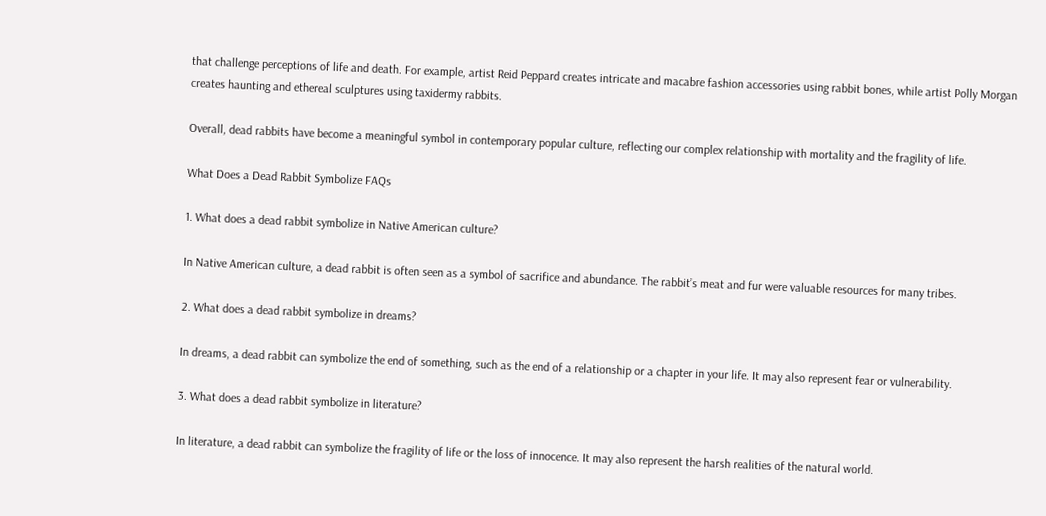that challenge perceptions of life and death. For example, artist Reid Peppard creates intricate and macabre fashion accessories using rabbit bones, while artist Polly Morgan creates haunting and ethereal sculptures using taxidermy rabbits.

Overall, dead rabbits have become a meaningful symbol in contemporary popular culture, reflecting our complex relationship with mortality and the fragility of life.

What Does a Dead Rabbit Symbolize FAQs

1. What does a dead rabbit symbolize in Native American culture?

In Native American culture, a dead rabbit is often seen as a symbol of sacrifice and abundance. The rabbit’s meat and fur were valuable resources for many tribes.

2. What does a dead rabbit symbolize in dreams?

In dreams, a dead rabbit can symbolize the end of something, such as the end of a relationship or a chapter in your life. It may also represent fear or vulnerability.

3. What does a dead rabbit symbolize in literature?

In literature, a dead rabbit can symbolize the fragility of life or the loss of innocence. It may also represent the harsh realities of the natural world.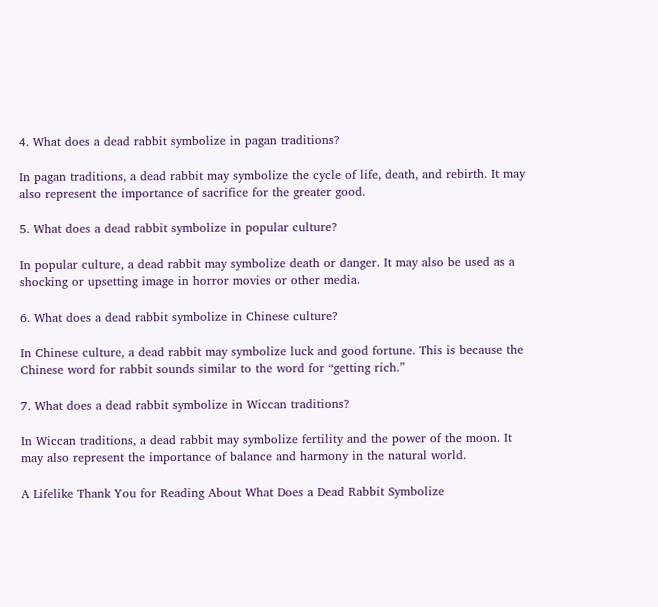4. What does a dead rabbit symbolize in pagan traditions?

In pagan traditions, a dead rabbit may symbolize the cycle of life, death, and rebirth. It may also represent the importance of sacrifice for the greater good.

5. What does a dead rabbit symbolize in popular culture?

In popular culture, a dead rabbit may symbolize death or danger. It may also be used as a shocking or upsetting image in horror movies or other media.

6. What does a dead rabbit symbolize in Chinese culture?

In Chinese culture, a dead rabbit may symbolize luck and good fortune. This is because the Chinese word for rabbit sounds similar to the word for “getting rich.”

7. What does a dead rabbit symbolize in Wiccan traditions?

In Wiccan traditions, a dead rabbit may symbolize fertility and the power of the moon. It may also represent the importance of balance and harmony in the natural world.

A Lifelike Thank You for Reading About What Does a Dead Rabbit Symbolize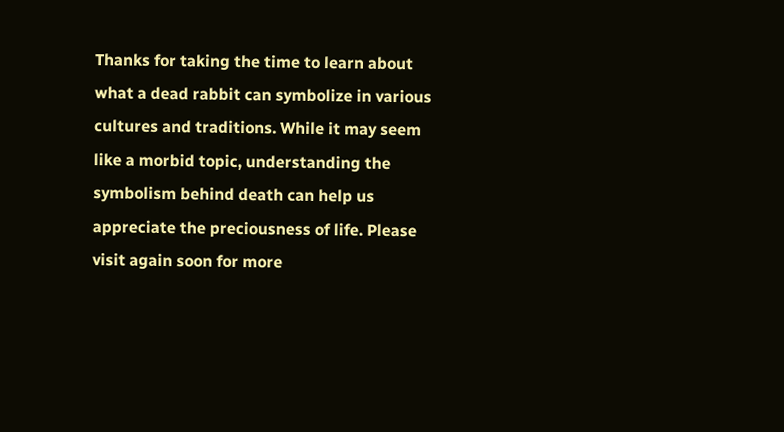Thanks for taking the time to learn about what a dead rabbit can symbolize in various cultures and traditions. While it may seem like a morbid topic, understanding the symbolism behind death can help us appreciate the preciousness of life. Please visit again soon for more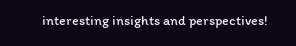interesting insights and perspectives!